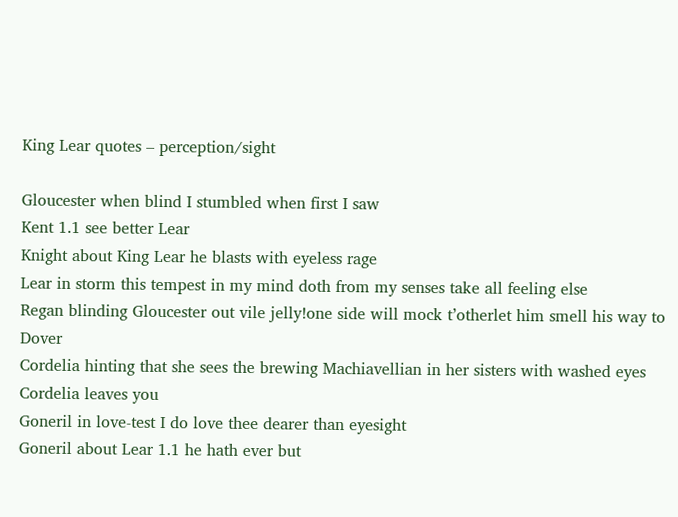King Lear quotes – perception/sight

Gloucester when blind I stumbled when first I saw
Kent 1.1 see better Lear
Knight about King Lear he blasts with eyeless rage
Lear in storm this tempest in my mind doth from my senses take all feeling else
Regan blinding Gloucester out vile jelly!one side will mock t’otherlet him smell his way to Dover
Cordelia hinting that she sees the brewing Machiavellian in her sisters with washed eyes Cordelia leaves you
Goneril in love-test I do love thee dearer than eyesight
Goneril about Lear 1.1 he hath ever but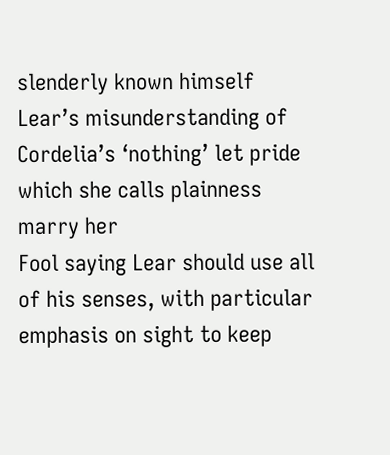slenderly known himself
Lear’s misunderstanding of Cordelia’s ‘nothing’ let pride which she calls plainness marry her
Fool saying Lear should use all of his senses, with particular emphasis on sight to keep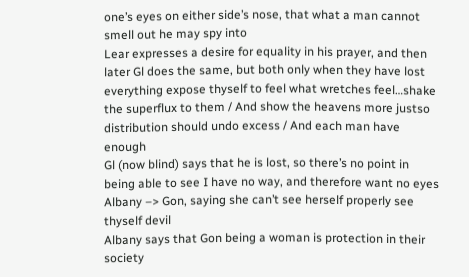one’s eyes on either side’s nose, that what a man cannot smell out he may spy into
Lear expresses a desire for equality in his prayer, and then later Gl does the same, but both only when they have lost everything expose thyself to feel what wretches feel…shake the superflux to them / And show the heavens more justso distribution should undo excess / And each man have enough
Gl (now blind) says that he is lost, so there’s no point in being able to see I have no way, and therefore want no eyes
Albany –> Gon, saying she can’t see herself properly see thyself devil
Albany says that Gon being a woman is protection in their society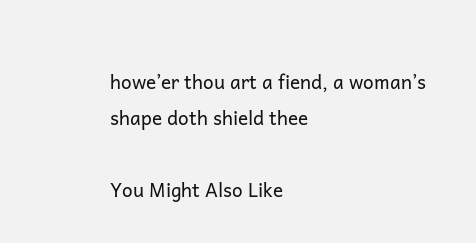howe’er thou art a fiend, a woman’s shape doth shield thee

You Might Also Like